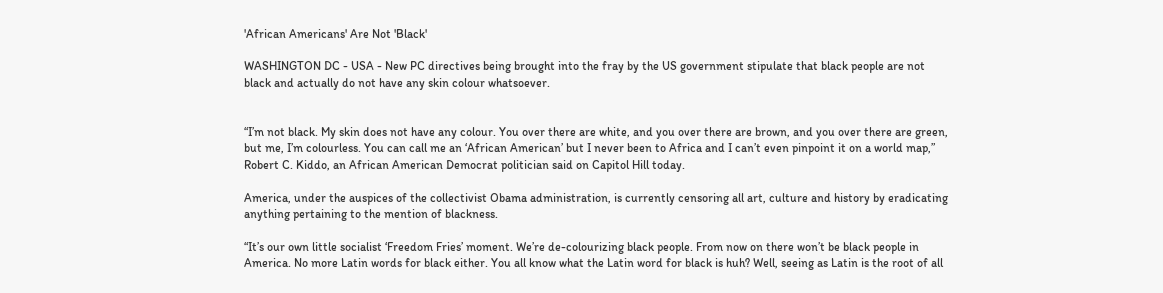'African Americans' Are Not 'Black'

WASHINGTON DC - USA - New PC directives being brought into the fray by the US government stipulate that black people are not black and actually do not have any skin colour whatsoever.


“I’m not black. My skin does not have any colour. You over there are white, and you over there are brown, and you over there are green, but me, I’m colourless. You can call me an ‘African American’ but I never been to Africa and I can’t even pinpoint it on a world map,” Robert C. Kiddo, an African American Democrat politician said on Capitol Hill today.

America, under the auspices of the collectivist Obama administration, is currently censoring all art, culture and history by eradicating anything pertaining to the mention of blackness.

“It’s our own little socialist ‘Freedom Fries’ moment. We’re de-colourizing black people. From now on there won’t be black people in America. No more Latin words for black either. You all know what the Latin word for black is huh? Well, seeing as Latin is the root of all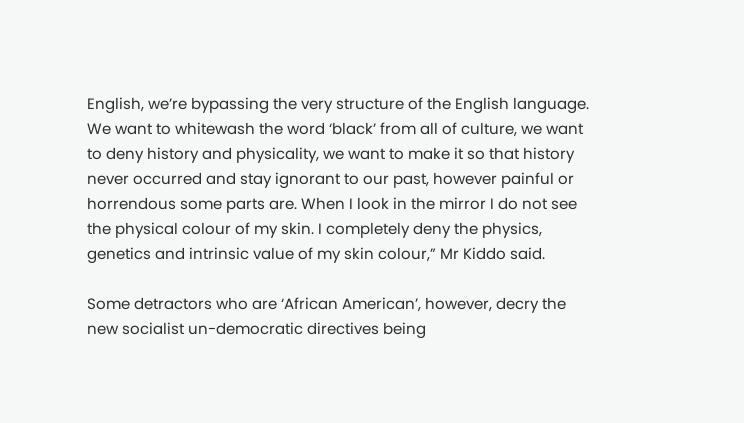English, we’re bypassing the very structure of the English language. We want to whitewash the word ‘black’ from all of culture, we want to deny history and physicality, we want to make it so that history never occurred and stay ignorant to our past, however painful or horrendous some parts are. When I look in the mirror I do not see the physical colour of my skin. I completely deny the physics, genetics and intrinsic value of my skin colour,” Mr Kiddo said.

Some detractors who are ‘African American’, however, decry the new socialist un-democratic directives being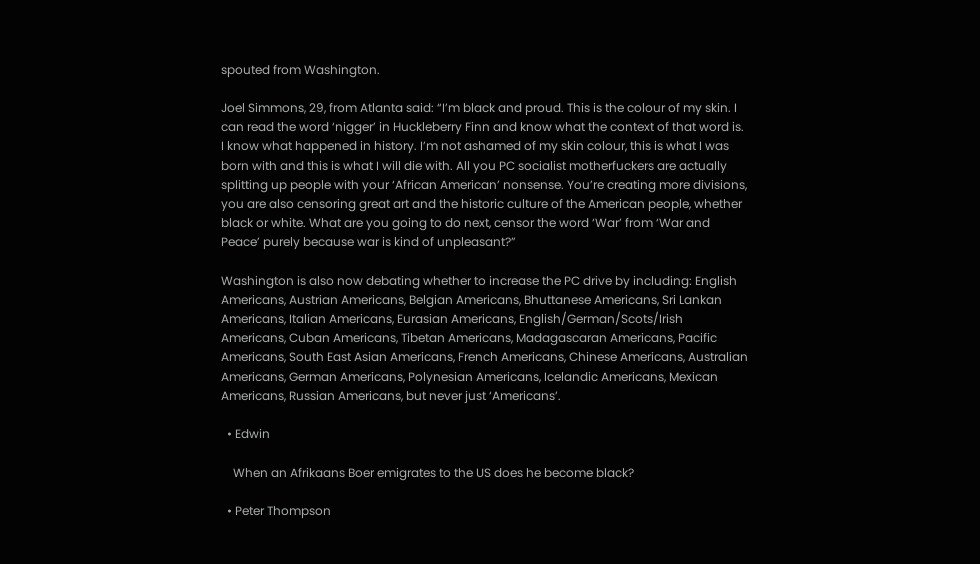spouted from Washington.

Joel Simmons, 29, from Atlanta said: “I’m black and proud. This is the colour of my skin. I can read the word ‘nigger’ in Huckleberry Finn and know what the context of that word is. I know what happened in history. I’m not ashamed of my skin colour, this is what I was born with and this is what I will die with. All you PC socialist motherfuckers are actually splitting up people with your ‘African American’ nonsense. You’re creating more divisions, you are also censoring great art and the historic culture of the American people, whether black or white. What are you going to do next, censor the word ‘War’ from ‘War and Peace’ purely because war is kind of unpleasant?”

Washington is also now debating whether to increase the PC drive by including: English Americans, Austrian Americans, Belgian Americans, Bhuttanese Americans, Sri Lankan Americans, Italian Americans, Eurasian Americans, English/German/Scots/Irish Americans, Cuban Americans, Tibetan Americans, Madagascaran Americans, Pacific Americans, South East Asian Americans, French Americans, Chinese Americans, Australian Americans, German Americans, Polynesian Americans, Icelandic Americans, Mexican Americans, Russian Americans, but never just ‘Americans’.

  • Edwin

    When an Afrikaans Boer emigrates to the US does he become black?

  • Peter Thompson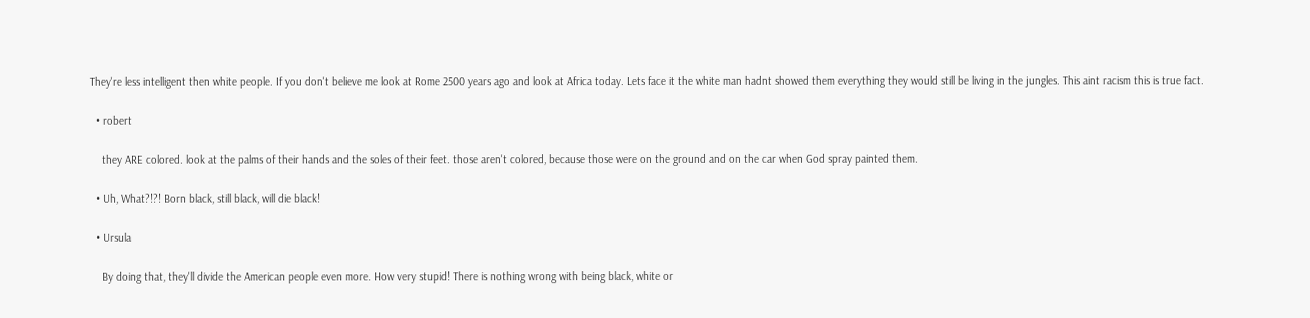They're less intelligent then white people. If you don't believe me look at Rome 2500 years ago and look at Africa today. Lets face it the white man hadnt showed them everything they would still be living in the jungles. This aint racism this is true fact.

  • robert

    they ARE colored. look at the palms of their hands and the soles of their feet. those aren't colored, because those were on the ground and on the car when God spray painted them.

  • Uh, What?!?! Born black, still black, will die black!

  • Ursula

    By doing that, they'll divide the American people even more. How very stupid! There is nothing wrong with being black, white or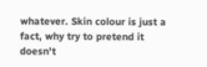whatever. Skin colour is just a fact, why try to pretend it doesn't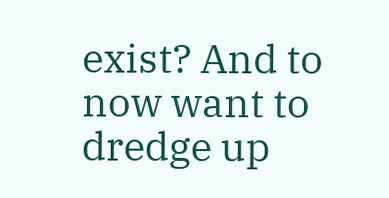exist? And to now want to dredge up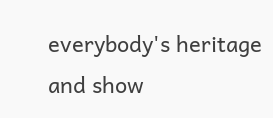everybody's heritage and show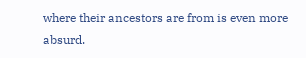where their ancestors are from is even more absurd.